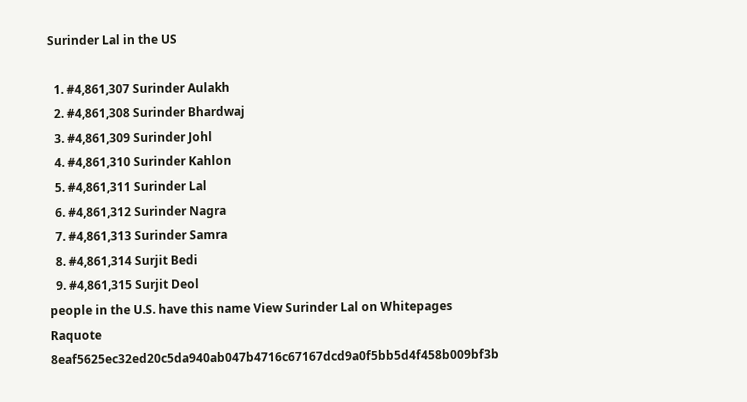Surinder Lal in the US

  1. #4,861,307 Surinder Aulakh
  2. #4,861,308 Surinder Bhardwaj
  3. #4,861,309 Surinder Johl
  4. #4,861,310 Surinder Kahlon
  5. #4,861,311 Surinder Lal
  6. #4,861,312 Surinder Nagra
  7. #4,861,313 Surinder Samra
  8. #4,861,314 Surjit Bedi
  9. #4,861,315 Surjit Deol
people in the U.S. have this name View Surinder Lal on Whitepages Raquote 8eaf5625ec32ed20c5da940ab047b4716c67167dcd9a0f5bb5d4f458b009bf3b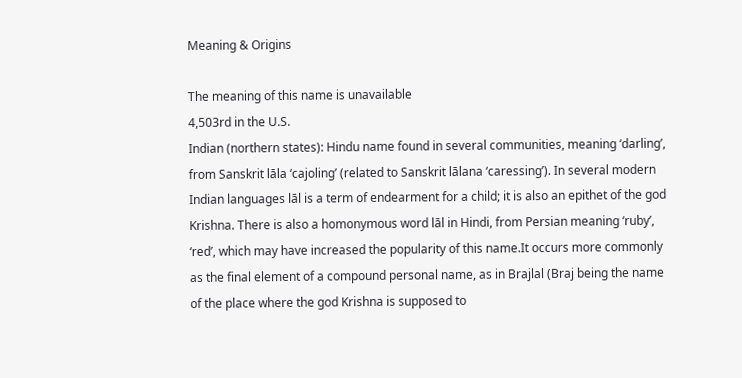Meaning & Origins

The meaning of this name is unavailable
4,503rd in the U.S.
Indian (northern states): Hindu name found in several communities, meaning ‘darling’, from Sanskrit lāla ‘cajoling’ (related to Sanskrit lālana ‘caressing’). In several modern Indian languages lāl is a term of endearment for a child; it is also an epithet of the god Krishna. There is also a homonymous word lāl in Hindi, from Persian meaning ‘ruby’, ‘red’, which may have increased the popularity of this name.It occurs more commonly as the final element of a compound personal name, as in Brajlal (Braj being the name of the place where the god Krishna is supposed to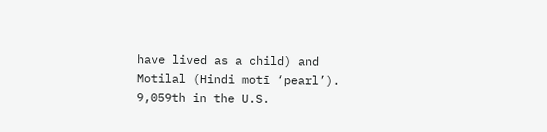have lived as a child) and Motilal (Hindi motī ‘pearl’).
9,059th in the U.S.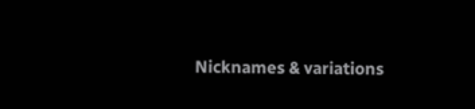Nicknames & variations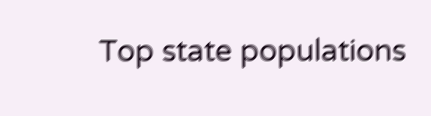Top state populations